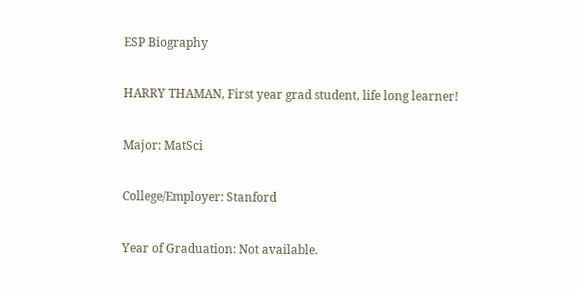ESP Biography

HARRY THAMAN, First year grad student, life long learner!

Major: MatSci

College/Employer: Stanford

Year of Graduation: Not available.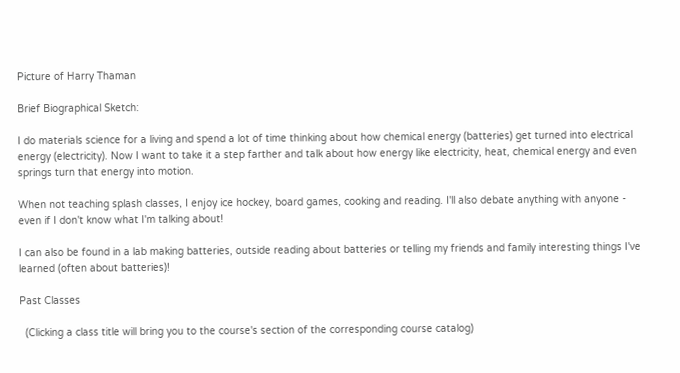Picture of Harry Thaman

Brief Biographical Sketch:

I do materials science for a living and spend a lot of time thinking about how chemical energy (batteries) get turned into electrical energy (electricity). Now I want to take it a step farther and talk about how energy like electricity, heat, chemical energy and even springs turn that energy into motion.

When not teaching splash classes, I enjoy ice hockey, board games, cooking and reading. I'll also debate anything with anyone - even if I don't know what I'm talking about!

I can also be found in a lab making batteries, outside reading about batteries or telling my friends and family interesting things I've learned (often about batteries)!

Past Classes

  (Clicking a class title will bring you to the course's section of the corresponding course catalog)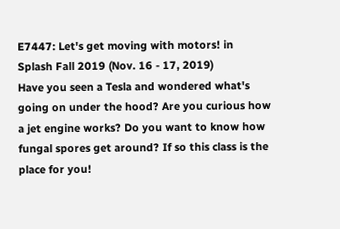E7447: Let's get moving with motors! in Splash Fall 2019 (Nov. 16 - 17, 2019)
Have you seen a Tesla and wondered what's going on under the hood? Are you curious how a jet engine works? Do you want to know how fungal spores get around? If so this class is the place for you!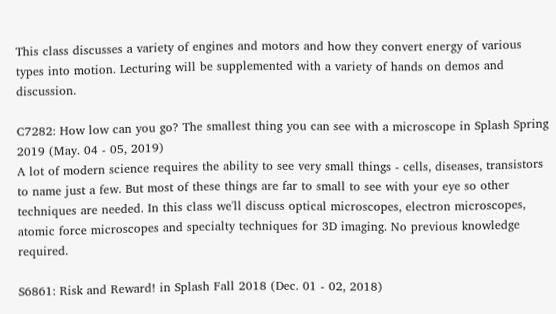This class discusses a variety of engines and motors and how they convert energy of various types into motion. Lecturing will be supplemented with a variety of hands on demos and discussion.

C7282: How low can you go? The smallest thing you can see with a microscope in Splash Spring 2019 (May. 04 - 05, 2019)
A lot of modern science requires the ability to see very small things - cells, diseases, transistors to name just a few. But most of these things are far to small to see with your eye so other techniques are needed. In this class we'll discuss optical microscopes, electron microscopes, atomic force microscopes and specialty techniques for 3D imaging. No previous knowledge required.

S6861: Risk and Reward! in Splash Fall 2018 (Dec. 01 - 02, 2018)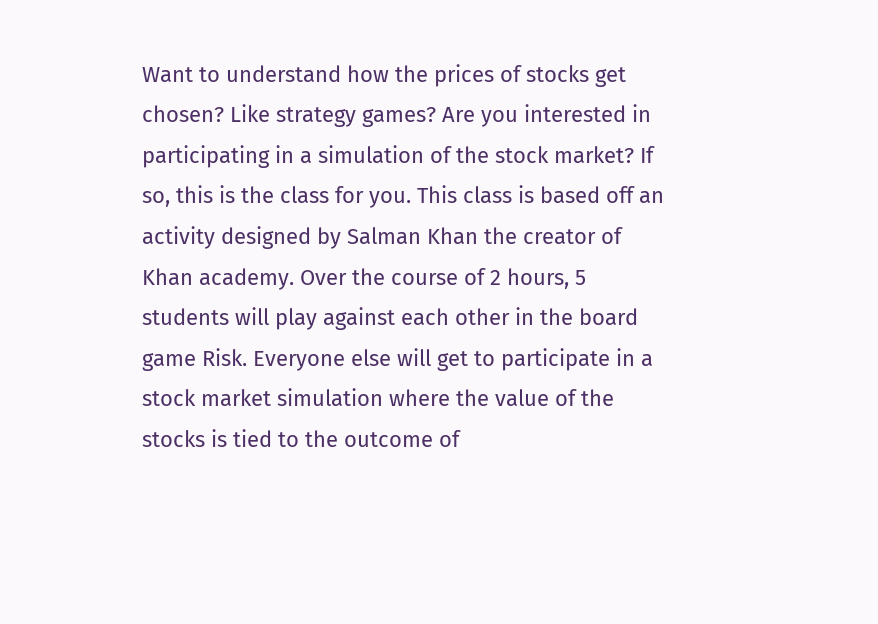Want to understand how the prices of stocks get chosen? Like strategy games? Are you interested in participating in a simulation of the stock market? If so, this is the class for you. This class is based off an activity designed by Salman Khan the creator of Khan academy. Over the course of 2 hours, 5 students will play against each other in the board game Risk. Everyone else will get to participate in a stock market simulation where the value of the stocks is tied to the outcome of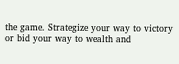the game. Strategize your way to victory or bid your way to wealth and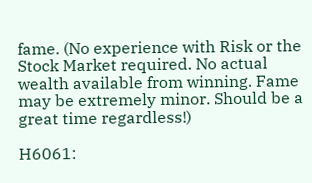fame. (No experience with Risk or the Stock Market required. No actual wealth available from winning. Fame may be extremely minor. Should be a great time regardless!)

H6061: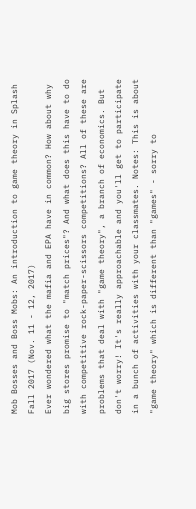Mob Bosses and Boss Mobs: An introduction to game theory in Splash Fall 2017 (Nov. 11 - 12, 2017)
Ever wondered what the mafia and EPA have in common? How about why big stores promise to "match prices"? And what does this have to do with competitive rock-paper-scissors competitions? All of these are problems that deal with "game theory", a branch of economics. But don't worry! It's really approachable and you'll get to participate in a bunch of activities with your classmates. Notes: This is about "game theory" which is different than "games" - sorry to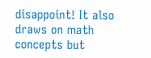disappoint! It also draws on math concepts but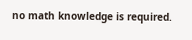no math knowledge is required.